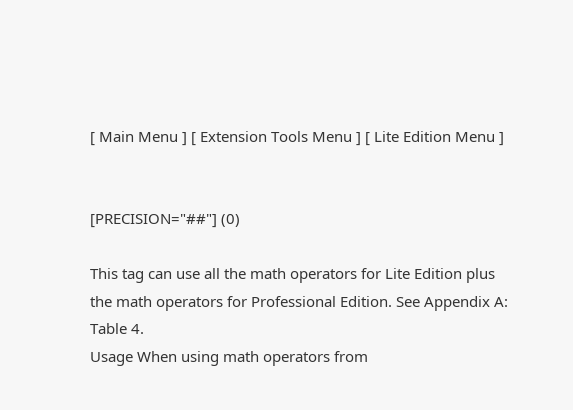[ Main Menu ] [ Extension Tools Menu ] [ Lite Edition Menu ]


[PRECISION="##"] (0)

This tag can use all the math operators for Lite Edition plus the math operators for Professional Edition. See Appendix A: Table 4.
Usage When using math operators from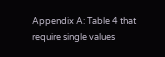Appendix A: Table 4 that require single values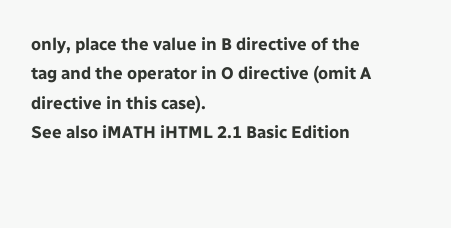only, place the value in B directive of the tag and the operator in O directive (omit A directive in this case).
See also iMATH iHTML 2.1 Basic Edition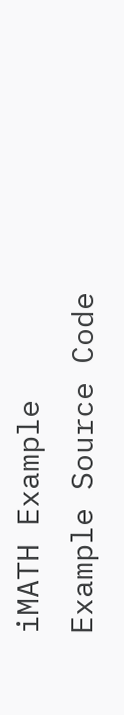iMATH Example
Example Source Code